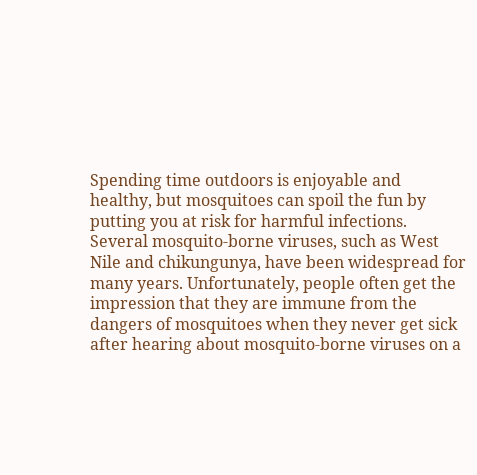Spending time outdoors is enjoyable and healthy, but mosquitoes can spoil the fun by putting you at risk for harmful infections. Several mosquito-borne viruses, such as West Nile and chikungunya, have been widespread for many years. Unfortunately, people often get the impression that they are immune from the dangers of mosquitoes when they never get sick after hearing about mosquito-borne viruses on a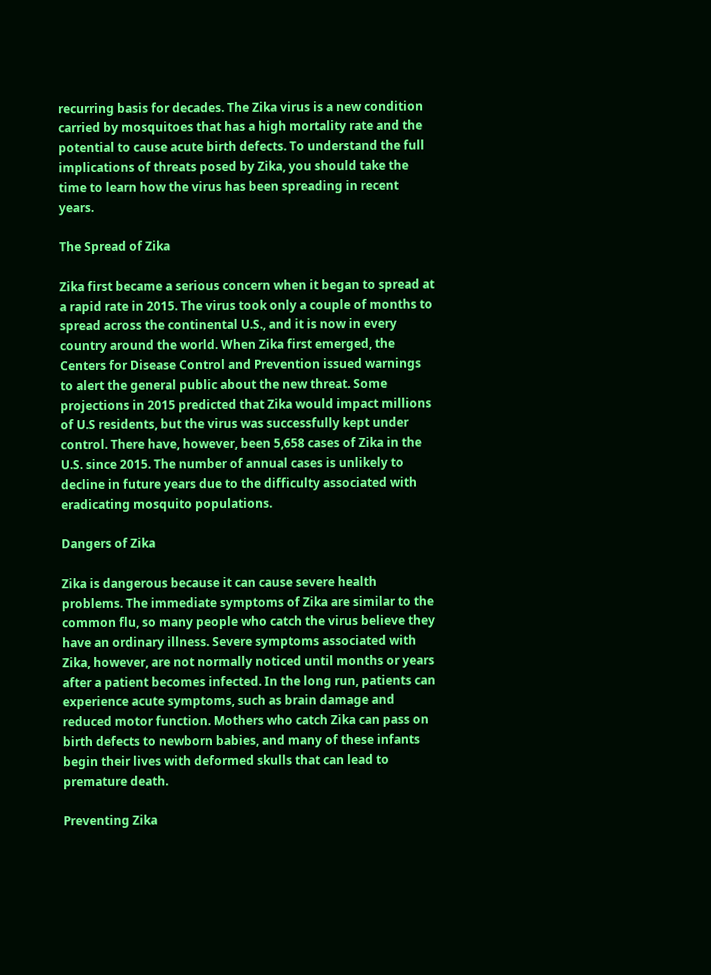recurring basis for decades. The Zika virus is a new condition carried by mosquitoes that has a high mortality rate and the potential to cause acute birth defects. To understand the full implications of threats posed by Zika, you should take the time to learn how the virus has been spreading in recent years.

The Spread of Zika

Zika first became a serious concern when it began to spread at a rapid rate in 2015. The virus took only a couple of months to spread across the continental U.S., and it is now in every country around the world. When Zika first emerged, the Centers for Disease Control and Prevention issued warnings to alert the general public about the new threat. Some projections in 2015 predicted that Zika would impact millions of U.S residents, but the virus was successfully kept under control. There have, however, been 5,658 cases of Zika in the U.S. since 2015. The number of annual cases is unlikely to decline in future years due to the difficulty associated with eradicating mosquito populations.

Dangers of Zika

Zika is dangerous because it can cause severe health problems. The immediate symptoms of Zika are similar to the common flu, so many people who catch the virus believe they have an ordinary illness. Severe symptoms associated with Zika, however, are not normally noticed until months or years after a patient becomes infected. In the long run, patients can experience acute symptoms, such as brain damage and reduced motor function. Mothers who catch Zika can pass on birth defects to newborn babies, and many of these infants begin their lives with deformed skulls that can lead to premature death.

Preventing Zika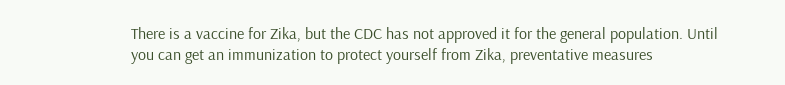There is a vaccine for Zika, but the CDC has not approved it for the general population. Until you can get an immunization to protect yourself from Zika, preventative measures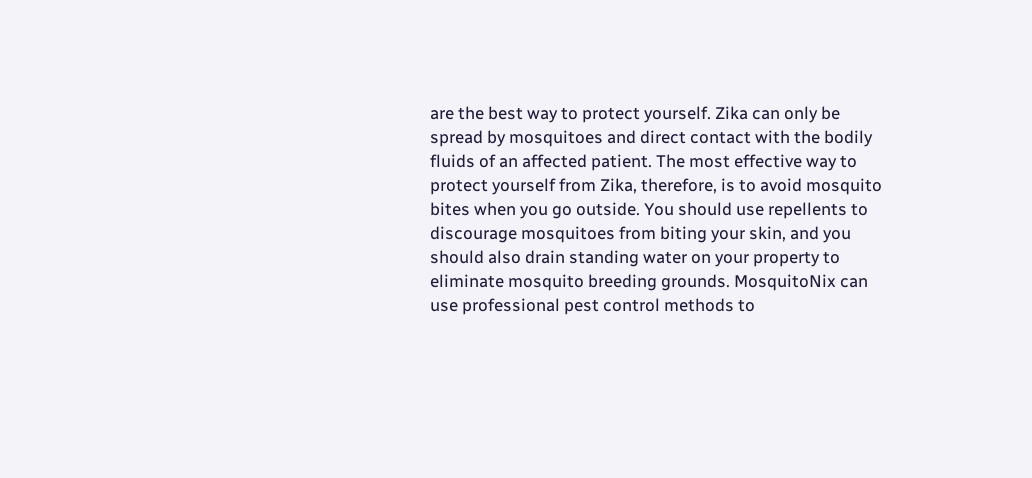are the best way to protect yourself. Zika can only be spread by mosquitoes and direct contact with the bodily fluids of an affected patient. The most effective way to protect yourself from Zika, therefore, is to avoid mosquito bites when you go outside. You should use repellents to discourage mosquitoes from biting your skin, and you should also drain standing water on your property to eliminate mosquito breeding grounds. MosquitoNix can use professional pest control methods to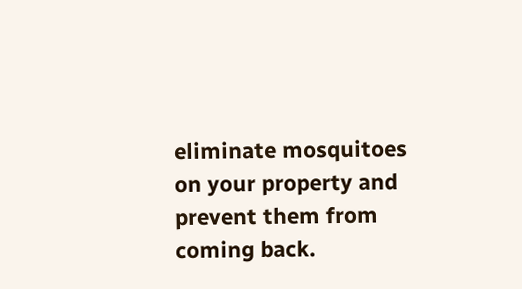eliminate mosquitoes on your property and prevent them from coming back.